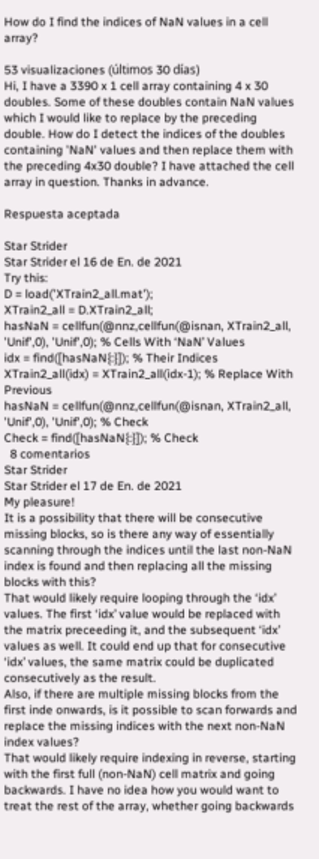How do I find the indices of NaN values in a cell array?

53 visualizaciones (últimos 30 días)
Hi, I have a 3390 x 1 cell array containing 4 x 30 doubles. Some of these doubles contain NaN values which I would like to replace by the preceding double. How do I detect the indices of the doubles containing 'NaN' values and then replace them with the preceding 4x30 double? I have attached the cell array in question. Thanks in advance.

Respuesta aceptada

Star Strider
Star Strider el 16 de En. de 2021
Try this:
D = load('XTrain2_all.mat');
XTrain2_all = D.XTrain2_all;
hasNaN = cellfun(@nnz,cellfun(@isnan, XTrain2_all, 'Unif',0), 'Unif',0); % Cells With ‘NaN’ Values
idx = find([hasNaN{:}]); % Their Indices
XTrain2_all(idx) = XTrain2_all(idx-1); % Replace With Previous
hasNaN = cellfun(@nnz,cellfun(@isnan, XTrain2_all, 'Unif',0), 'Unif',0); % Check
Check = find([hasNaN{:}]); % Check
  8 comentarios
Star Strider
Star Strider el 17 de En. de 2021
My pleasure!
It is a possibility that there will be consecutive missing blocks, so is there any way of essentially scanning through the indices until the last non-NaN index is found and then replacing all the missing blocks with this?
That would likely require looping through the ‘idx’ values. The first ‘idx’ value would be replaced with the matrix preceeding it, and the subsequent ‘idx’ values as well. It could end up that for consecutive ‘idx’ values, the same matrix could be duplicated consecutively as the result.
Also, if there are multiple missing blocks from the first inde onwards, is it possible to scan forwards and replace the missing indices with the next non-NaN index values?
That would likely require indexing in reverse, starting with the first full (non-NaN) cell matrix and going backwards. I have no idea how you would want to treat the rest of the array, whether going backwards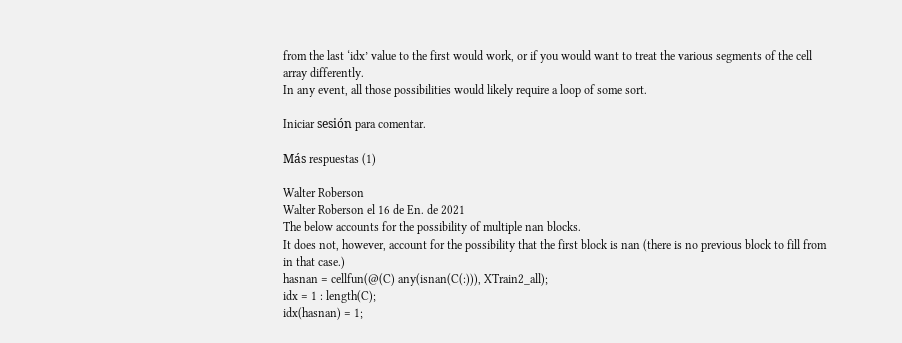from the last ‘idx’ value to the first would work, or if you would want to treat the various segments of the cell array differently.
In any event, all those possibilities would likely require a loop of some sort.

Iniciar sesión para comentar.

Más respuestas (1)

Walter Roberson
Walter Roberson el 16 de En. de 2021
The below accounts for the possibility of multiple nan blocks.
It does not, however, account for the possibility that the first block is nan (there is no previous block to fill from in that case.)
hasnan = cellfun(@(C) any(isnan(C(:))), XTrain2_all);
idx = 1 : length(C);
idx(hasnan) = 1;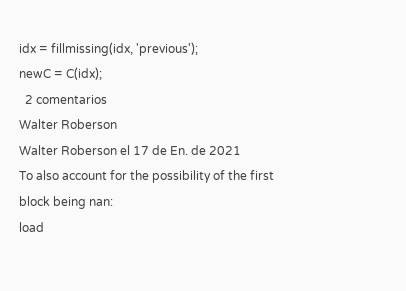idx = fillmissing(idx, 'previous');
newC = C(idx);
  2 comentarios
Walter Roberson
Walter Roberson el 17 de En. de 2021
To also account for the possibility of the first block being nan:
load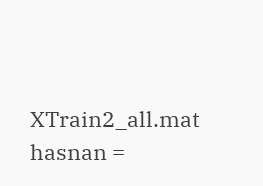XTrain2_all.mat
hasnan =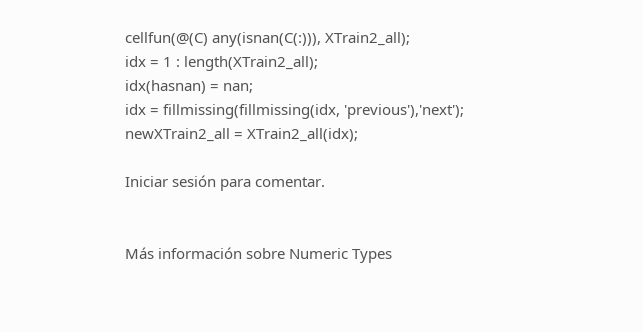cellfun(@(C) any(isnan(C(:))), XTrain2_all);
idx = 1 : length(XTrain2_all);
idx(hasnan) = nan;
idx = fillmissing(fillmissing(idx, 'previous'),'next');
newXTrain2_all = XTrain2_all(idx);

Iniciar sesión para comentar.


Más información sobre Numeric Types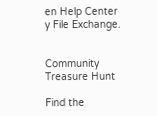en Help Center y File Exchange.


Community Treasure Hunt

Find the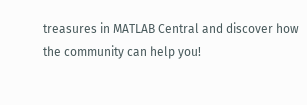treasures in MATLAB Central and discover how the community can help you!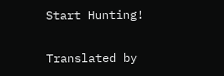Start Hunting!

Translated by